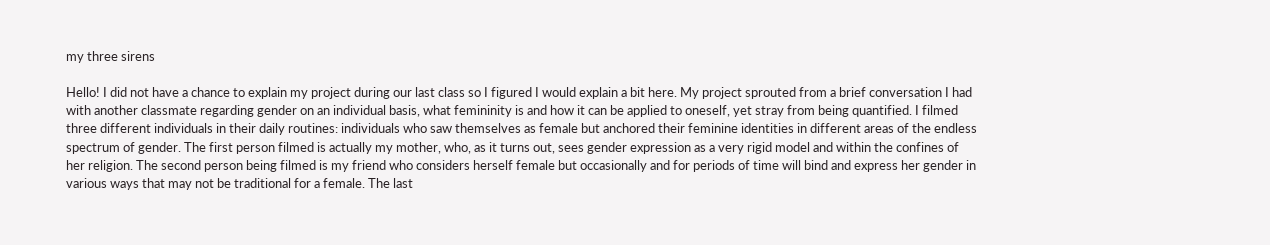my three sirens

Hello! I did not have a chance to explain my project during our last class so I figured I would explain a bit here. My project sprouted from a brief conversation I had with another classmate regarding gender on an individual basis, what femininity is and how it can be applied to oneself, yet stray from being quantified. I filmed three different individuals in their daily routines: individuals who saw themselves as female but anchored their feminine identities in different areas of the endless spectrum of gender. The first person filmed is actually my mother, who, as it turns out, sees gender expression as a very rigid model and within the confines of her religion. The second person being filmed is my friend who considers herself female but occasionally and for periods of time will bind and express her gender in various ways that may not be traditional for a female. The last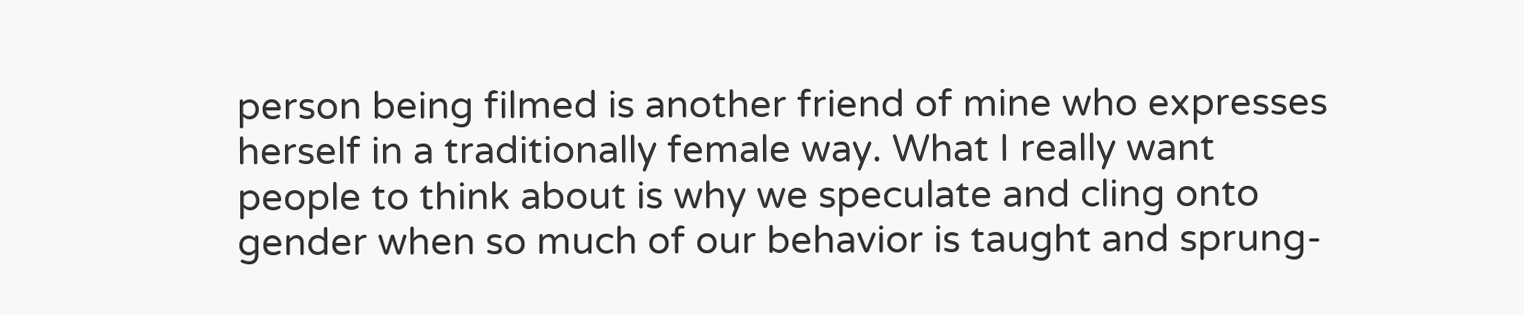person being filmed is another friend of mine who expresses herself in a traditionally female way. What I really want people to think about is why we speculate and cling onto gender when so much of our behavior is taught and sprung-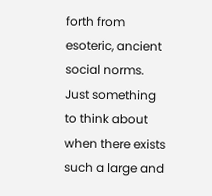forth from esoteric, ancient social norms. Just something to think about when there exists such a large and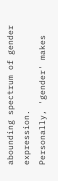abounding spectrum of gender expression.
Personally, 'gender' makes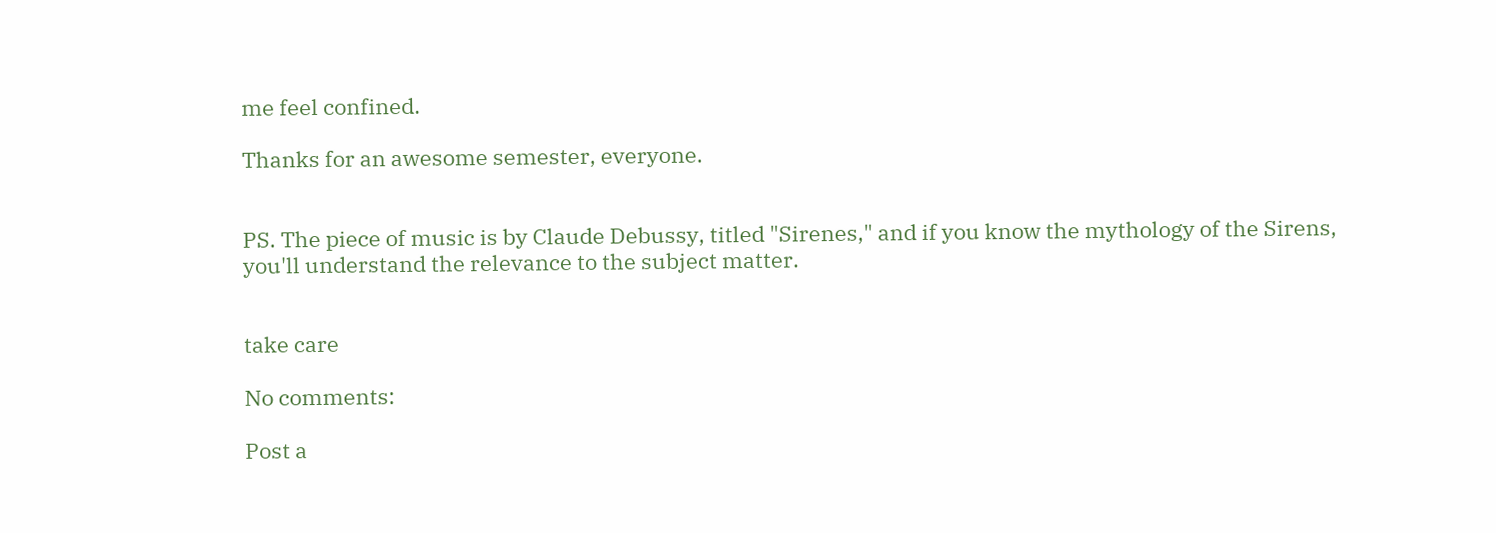me feel confined.

Thanks for an awesome semester, everyone.


PS. The piece of music is by Claude Debussy, titled "Sirenes," and if you know the mythology of the Sirens, you'll understand the relevance to the subject matter.


take care

No comments:

Post a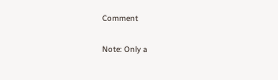Comment

Note: Only a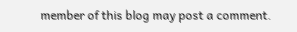member of this blog may post a comment.